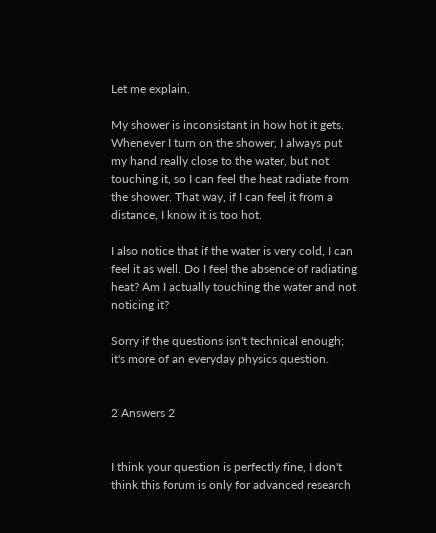Let me explain.

My shower is inconsistant in how hot it gets. Whenever I turn on the shower, I always put my hand really close to the water, but not touching it, so I can feel the heat radiate from the shower. That way, if I can feel it from a distance, I know it is too hot.

I also notice that if the water is very cold, I can feel it as well. Do I feel the absence of radiating heat? Am I actually touching the water and not noticing it?

Sorry if the questions isn't technical enough; it's more of an everyday physics question.


2 Answers 2


I think your question is perfectly fine, I don't think this forum is only for advanced research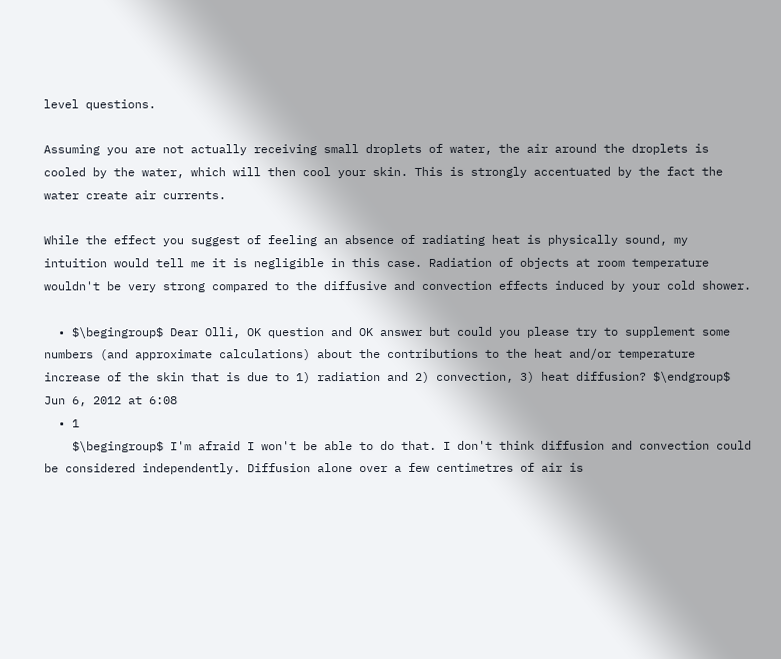level questions.

Assuming you are not actually receiving small droplets of water, the air around the droplets is cooled by the water, which will then cool your skin. This is strongly accentuated by the fact the water create air currents.

While the effect you suggest of feeling an absence of radiating heat is physically sound, my intuition would tell me it is negligible in this case. Radiation of objects at room temperature wouldn't be very strong compared to the diffusive and convection effects induced by your cold shower.

  • $\begingroup$ Dear Olli, OK question and OK answer but could you please try to supplement some numbers (and approximate calculations) about the contributions to the heat and/or temperature increase of the skin that is due to 1) radiation and 2) convection, 3) heat diffusion? $\endgroup$ Jun 6, 2012 at 6:08
  • 1
    $\begingroup$ I'm afraid I won't be able to do that. I don't think diffusion and convection could be considered independently. Diffusion alone over a few centimetres of air is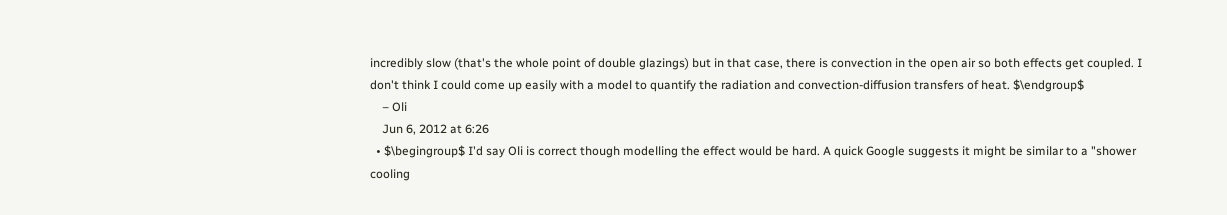incredibly slow (that's the whole point of double glazings) but in that case, there is convection in the open air so both effects get coupled. I don't think I could come up easily with a model to quantify the radiation and convection-diffusion transfers of heat. $\endgroup$
    – Oli
    Jun 6, 2012 at 6:26
  • $\begingroup$ I'd say Oli is correct though modelling the effect would be hard. A quick Google suggests it might be similar to a "shower cooling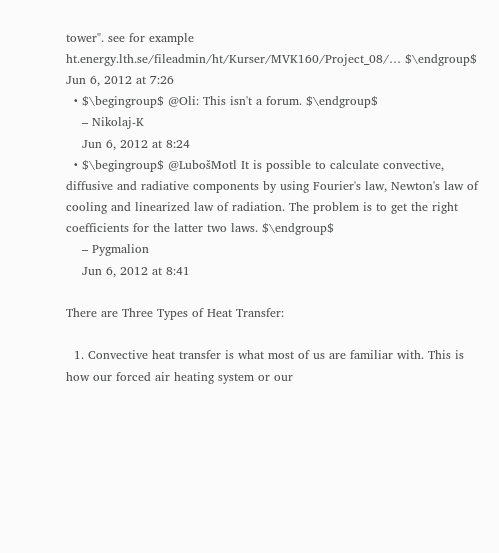tower". see for example ht.energy.lth.se/fileadmin/ht/Kurser/MVK160/Project_08/… $\endgroup$ Jun 6, 2012 at 7:26
  • $\begingroup$ @Oli: This isn't a forum. $\endgroup$
    – Nikolaj-K
    Jun 6, 2012 at 8:24
  • $\begingroup$ @LubošMotl It is possible to calculate convective, diffusive and radiative components by using Fourier's law, Newton's law of cooling and linearized law of radiation. The problem is to get the right coefficients for the latter two laws. $\endgroup$
    – Pygmalion
    Jun 6, 2012 at 8:41

There are Three Types of Heat Transfer:

  1. Convective heat transfer is what most of us are familiar with. This is how our forced air heating system or our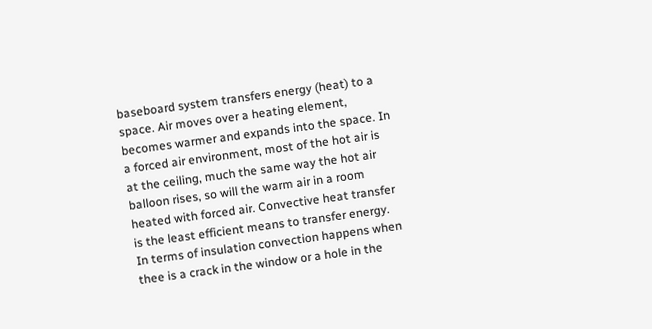baseboard system transfers energy (heat) to a space. Air moves over a heating element, becomes warmer and expands into the space. In a forced air environment, most of the hot air is at the ceiling, much the same way the hot air balloon rises, so will the warm air in a room heated with forced air. Convective heat transfer is the least efficient means to transfer energy. In terms of insulation convection happens when thee is a crack in the window or a hole in the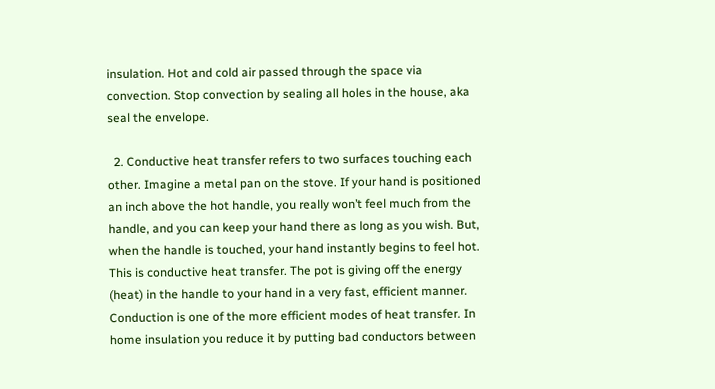insulation. Hot and cold air passed through the space via convection. Stop convection by sealing all holes in the house, aka seal the envelope.

  2. Conductive heat transfer refers to two surfaces touching each other. Imagine a metal pan on the stove. If your hand is positioned an inch above the hot handle, you really won’t feel much from the handle, and you can keep your hand there as long as you wish. But, when the handle is touched, your hand instantly begins to feel hot. This is conductive heat transfer. The pot is giving off the energy (heat) in the handle to your hand in a very fast, efficient manner. Conduction is one of the more efficient modes of heat transfer. In home insulation you reduce it by putting bad conductors between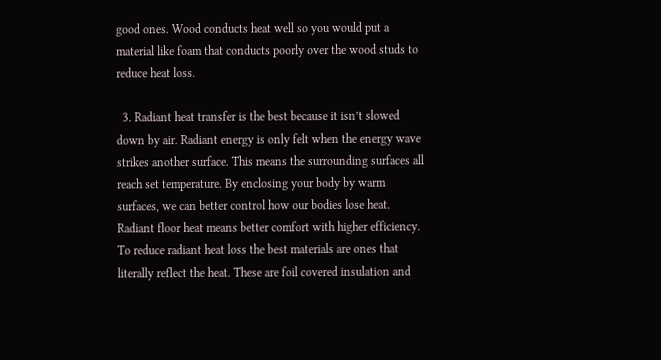good ones. Wood conducts heat well so you would put a material like foam that conducts poorly over the wood studs to reduce heat loss.

  3. Radiant heat transfer is the best because it isn’t slowed down by air. Radiant energy is only felt when the energy wave strikes another surface. This means the surrounding surfaces all reach set temperature. By enclosing your body by warm surfaces, we can better control how our bodies lose heat. Radiant floor heat means better comfort with higher efficiency. To reduce radiant heat loss the best materials are ones that literally reflect the heat. These are foil covered insulation and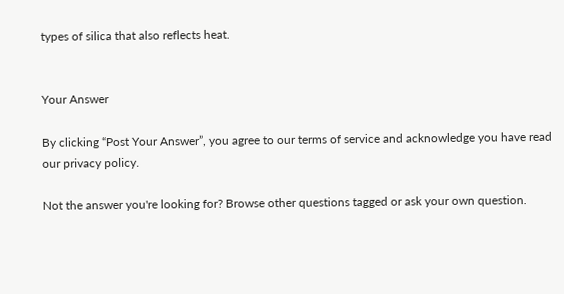types of silica that also reflects heat.


Your Answer

By clicking “Post Your Answer”, you agree to our terms of service and acknowledge you have read our privacy policy.

Not the answer you're looking for? Browse other questions tagged or ask your own question.